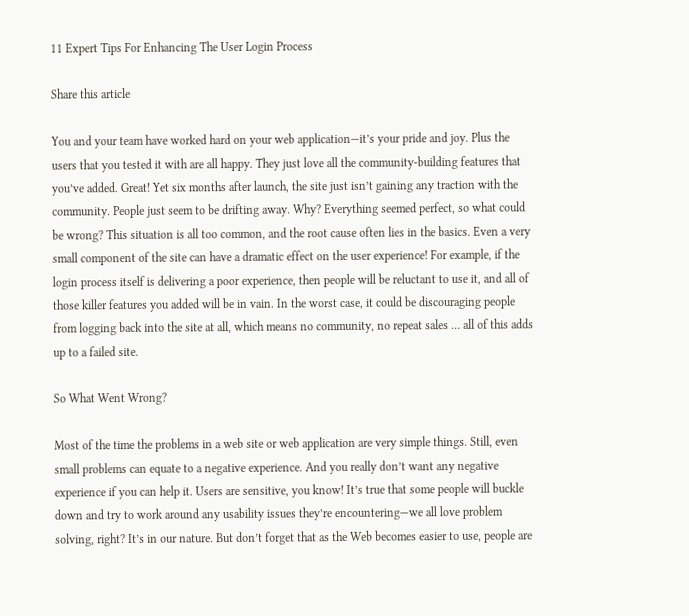11 Expert Tips For Enhancing The User Login Process

Share this article

You and your team have worked hard on your web application—it’s your pride and joy. Plus the users that you tested it with are all happy. They just love all the community-building features that you’ve added. Great! Yet six months after launch, the site just isn’t gaining any traction with the community. People just seem to be drifting away. Why? Everything seemed perfect, so what could be wrong? This situation is all too common, and the root cause often lies in the basics. Even a very small component of the site can have a dramatic effect on the user experience! For example, if the login process itself is delivering a poor experience, then people will be reluctant to use it, and all of those killer features you added will be in vain. In the worst case, it could be discouraging people from logging back into the site at all, which means no community, no repeat sales … all of this adds up to a failed site.

So What Went Wrong?

Most of the time the problems in a web site or web application are very simple things. Still, even small problems can equate to a negative experience. And you really don’t want any negative experience if you can help it. Users are sensitive, you know! It’s true that some people will buckle down and try to work around any usability issues they’re encountering—we all love problem solving, right? It’s in our nature. But don’t forget that as the Web becomes easier to use, people are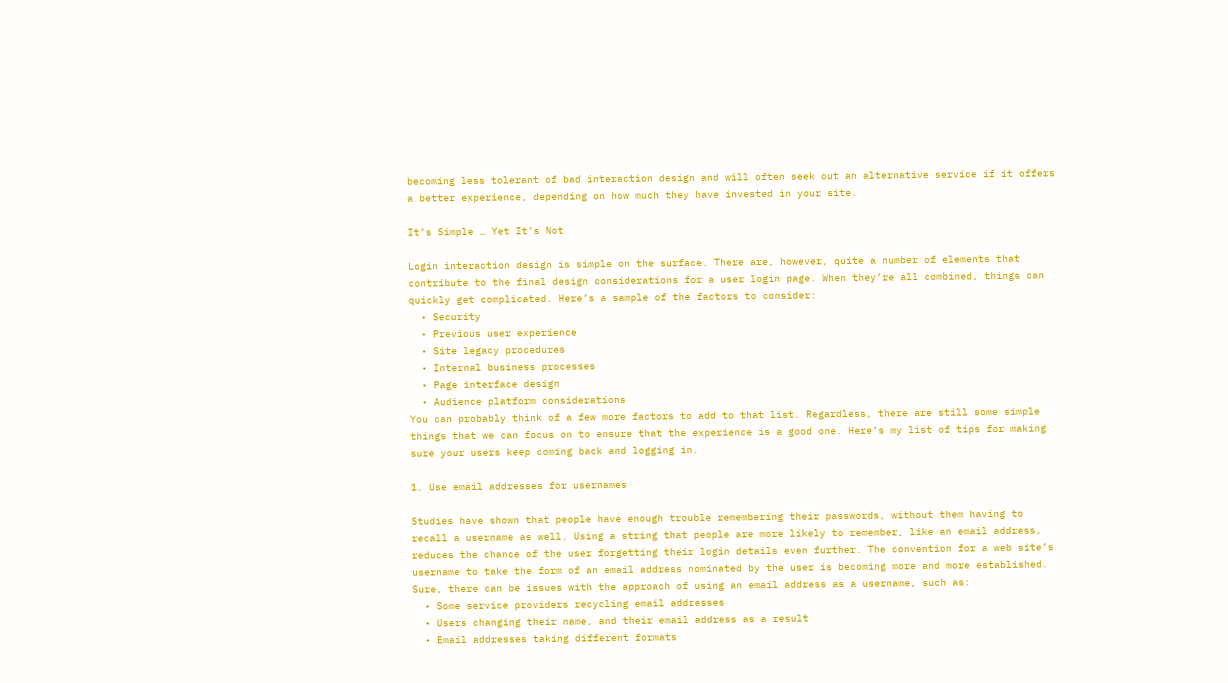becoming less tolerant of bad interaction design and will often seek out an alternative service if it offers a better experience, depending on how much they have invested in your site.

It’s Simple … Yet It’s Not

Login interaction design is simple on the surface. There are, however, quite a number of elements that contribute to the final design considerations for a user login page. When they’re all combined, things can quickly get complicated. Here’s a sample of the factors to consider:
  • Security
  • Previous user experience
  • Site legacy procedures
  • Internal business processes
  • Page interface design
  • Audience platform considerations
You can probably think of a few more factors to add to that list. Regardless, there are still some simple things that we can focus on to ensure that the experience is a good one. Here’s my list of tips for making sure your users keep coming back and logging in.

1. Use email addresses for usernames

Studies have shown that people have enough trouble remembering their passwords, without them having to recall a username as well. Using a string that people are more likely to remember, like an email address, reduces the chance of the user forgetting their login details even further. The convention for a web site’s username to take the form of an email address nominated by the user is becoming more and more established. Sure, there can be issues with the approach of using an email address as a username, such as:
  • Some service providers recycling email addresses
  • Users changing their name, and their email address as a result
  • Email addresses taking different formats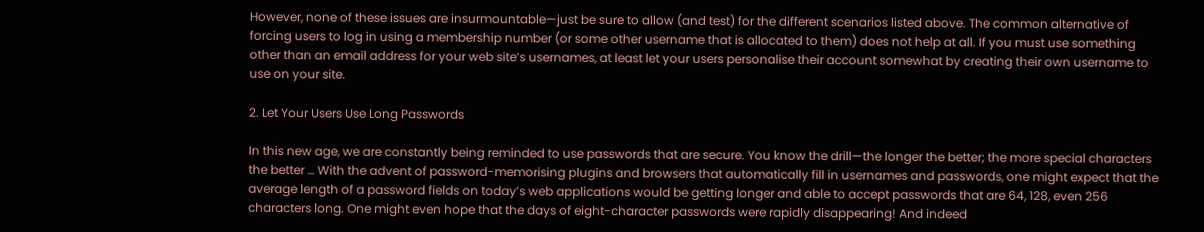However, none of these issues are insurmountable—just be sure to allow (and test) for the different scenarios listed above. The common alternative of forcing users to log in using a membership number (or some other username that is allocated to them) does not help at all. If you must use something other than an email address for your web site’s usernames, at least let your users personalise their account somewhat by creating their own username to use on your site.

2. Let Your Users Use Long Passwords

In this new age, we are constantly being reminded to use passwords that are secure. You know the drill—the longer the better; the more special characters the better … With the advent of password-memorising plugins and browsers that automatically fill in usernames and passwords, one might expect that the average length of a password fields on today’s web applications would be getting longer and able to accept passwords that are 64, 128, even 256 characters long. One might even hope that the days of eight-character passwords were rapidly disappearing! And indeed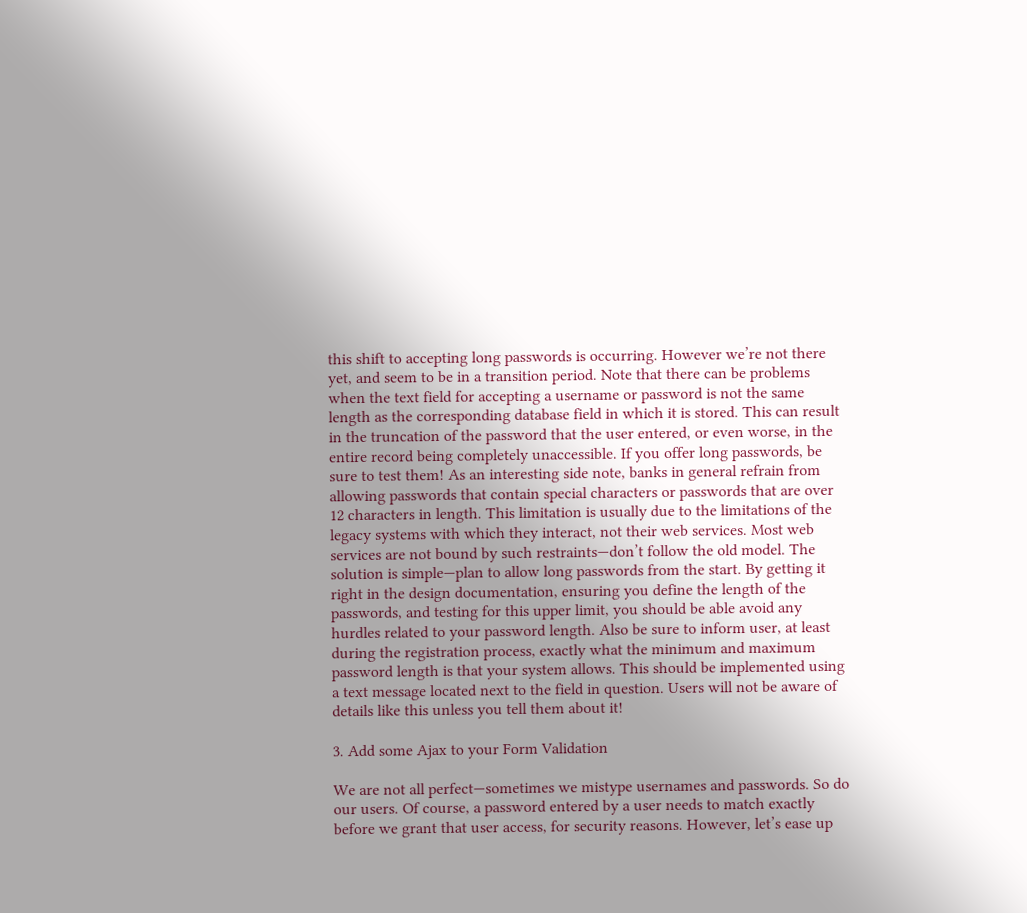this shift to accepting long passwords is occurring. However we’re not there yet, and seem to be in a transition period. Note that there can be problems when the text field for accepting a username or password is not the same length as the corresponding database field in which it is stored. This can result in the truncation of the password that the user entered, or even worse, in the entire record being completely unaccessible. If you offer long passwords, be sure to test them! As an interesting side note, banks in general refrain from allowing passwords that contain special characters or passwords that are over 12 characters in length. This limitation is usually due to the limitations of the legacy systems with which they interact, not their web services. Most web services are not bound by such restraints—don’t follow the old model. The solution is simple—plan to allow long passwords from the start. By getting it right in the design documentation, ensuring you define the length of the passwords, and testing for this upper limit, you should be able avoid any hurdles related to your password length. Also be sure to inform user, at least during the registration process, exactly what the minimum and maximum password length is that your system allows. This should be implemented using a text message located next to the field in question. Users will not be aware of details like this unless you tell them about it!

3. Add some Ajax to your Form Validation

We are not all perfect—sometimes we mistype usernames and passwords. So do our users. Of course, a password entered by a user needs to match exactly before we grant that user access, for security reasons. However, let’s ease up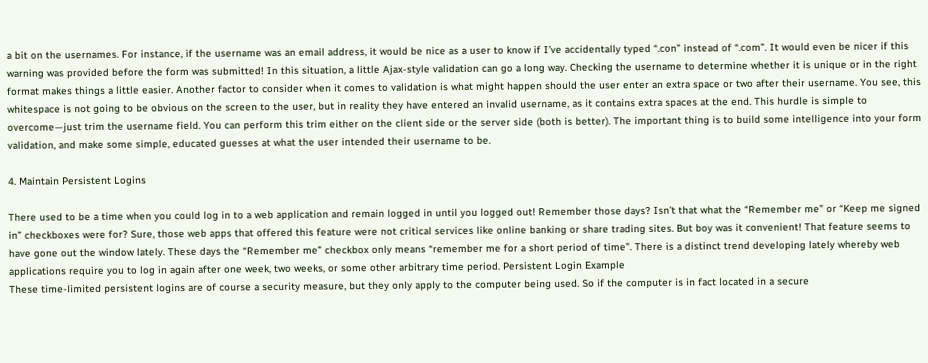a bit on the usernames. For instance, if the username was an email address, it would be nice as a user to know if I’ve accidentally typed “.con” instead of “.com”. It would even be nicer if this warning was provided before the form was submitted! In this situation, a little Ajax-style validation can go a long way. Checking the username to determine whether it is unique or in the right format makes things a little easier. Another factor to consider when it comes to validation is what might happen should the user enter an extra space or two after their username. You see, this whitespace is not going to be obvious on the screen to the user, but in reality they have entered an invalid username, as it contains extra spaces at the end. This hurdle is simple to overcome—just trim the username field. You can perform this trim either on the client side or the server side (both is better). The important thing is to build some intelligence into your form validation, and make some simple, educated guesses at what the user intended their username to be.

4. Maintain Persistent Logins

There used to be a time when you could log in to a web application and remain logged in until you logged out! Remember those days? Isn’t that what the “Remember me” or “Keep me signed in” checkboxes were for? Sure, those web apps that offered this feature were not critical services like online banking or share trading sites. But boy was it convenient! That feature seems to have gone out the window lately. These days the “Remember me” checkbox only means “remember me for a short period of time”. There is a distinct trend developing lately whereby web applications require you to log in again after one week, two weeks, or some other arbitrary time period. Persistent Login Example
These time-limited persistent logins are of course a security measure, but they only apply to the computer being used. So if the computer is in fact located in a secure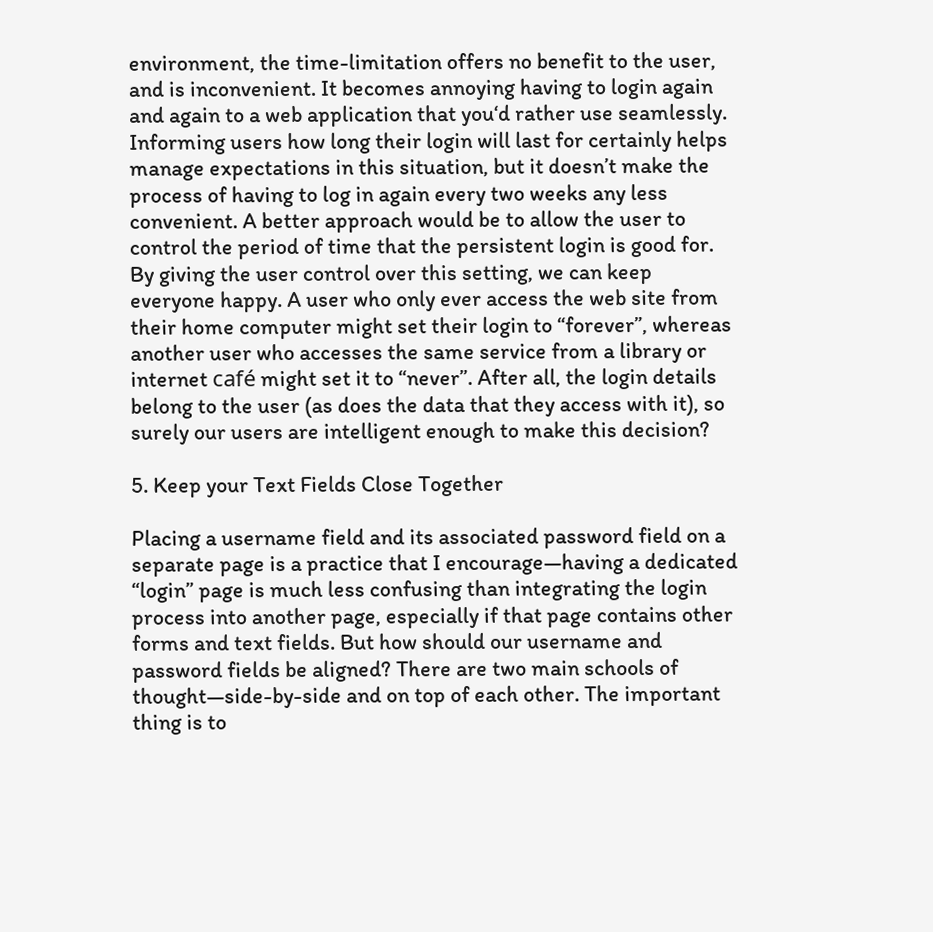environment, the time-limitation offers no benefit to the user, and is inconvenient. It becomes annoying having to login again and again to a web application that you‘d rather use seamlessly. Informing users how long their login will last for certainly helps manage expectations in this situation, but it doesn’t make the process of having to log in again every two weeks any less convenient. A better approach would be to allow the user to control the period of time that the persistent login is good for. By giving the user control over this setting, we can keep everyone happy. A user who only ever access the web site from their home computer might set their login to “forever”, whereas another user who accesses the same service from a library or internet café might set it to “never”. After all, the login details belong to the user (as does the data that they access with it), so surely our users are intelligent enough to make this decision?

5. Keep your Text Fields Close Together

Placing a username field and its associated password field on a separate page is a practice that I encourage—having a dedicated “login” page is much less confusing than integrating the login process into another page, especially if that page contains other forms and text fields. But how should our username and password fields be aligned? There are two main schools of thought—side-by-side and on top of each other. The important thing is to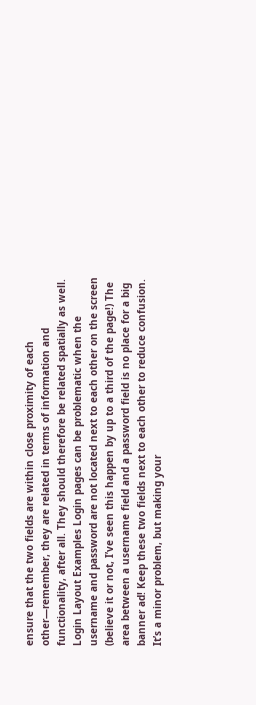ensure that the two fields are within close proximity of each other—remember, they are related in terms of information and functionality, after all. They should therefore be related spatially as well. Login Layout Examples Login pages can be problematic when the username and password are not located next to each other on the screen (believe it or not, I’ve seen this happen by up to a third of the page!) The area between a username field and a password field is no place for a big banner ad! Keep these two fields next to each other to reduce confusion. It’s a minor problem, but making your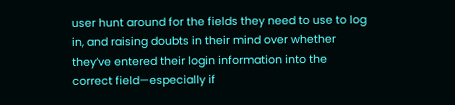user hunt around for the fields they need to use to log in, and raising doubts in their mind over whether they’ve entered their login information into the correct field—especially if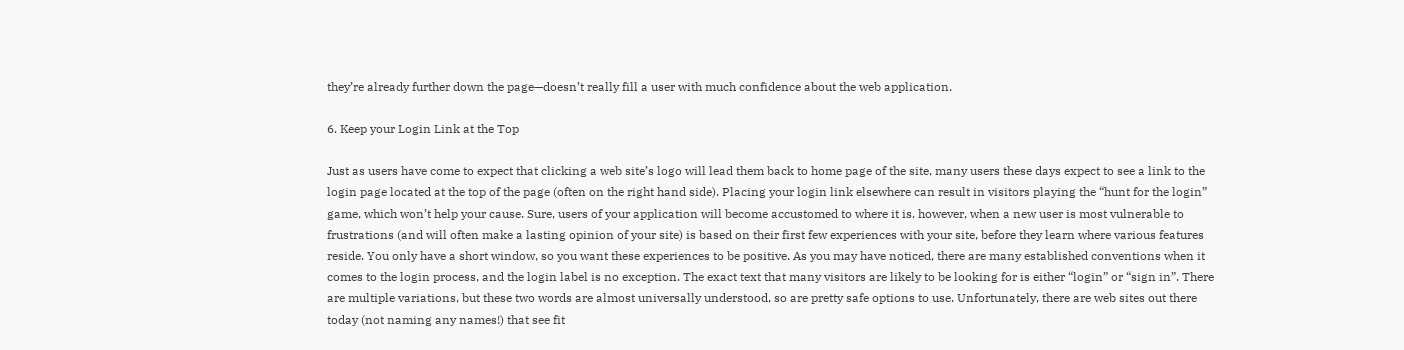they’re already further down the page—doesn’t really fill a user with much confidence about the web application.

6. Keep your Login Link at the Top

Just as users have come to expect that clicking a web site’s logo will lead them back to home page of the site, many users these days expect to see a link to the login page located at the top of the page (often on the right hand side). Placing your login link elsewhere can result in visitors playing the “hunt for the login” game, which won’t help your cause. Sure, users of your application will become accustomed to where it is. however, when a new user is most vulnerable to frustrations (and will often make a lasting opinion of your site) is based on their first few experiences with your site, before they learn where various features reside. You only have a short window, so you want these experiences to be positive. As you may have noticed, there are many established conventions when it comes to the login process, and the login label is no exception. The exact text that many visitors are likely to be looking for is either “login” or “sign in”. There are multiple variations, but these two words are almost universally understood, so are pretty safe options to use. Unfortunately, there are web sites out there today (not naming any names!) that see fit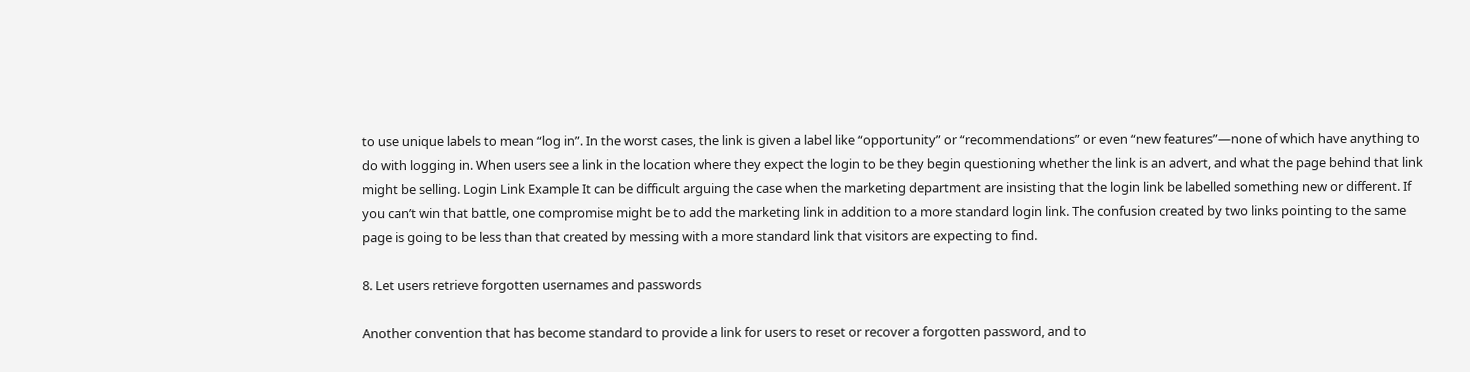to use unique labels to mean “log in”. In the worst cases, the link is given a label like “opportunity” or “recommendations” or even “new features”—none of which have anything to do with logging in. When users see a link in the location where they expect the login to be they begin questioning whether the link is an advert, and what the page behind that link might be selling. Login Link Example It can be difficult arguing the case when the marketing department are insisting that the login link be labelled something new or different. If you can’t win that battle, one compromise might be to add the marketing link in addition to a more standard login link. The confusion created by two links pointing to the same page is going to be less than that created by messing with a more standard link that visitors are expecting to find.

8. Let users retrieve forgotten usernames and passwords

Another convention that has become standard to provide a link for users to reset or recover a forgotten password, and to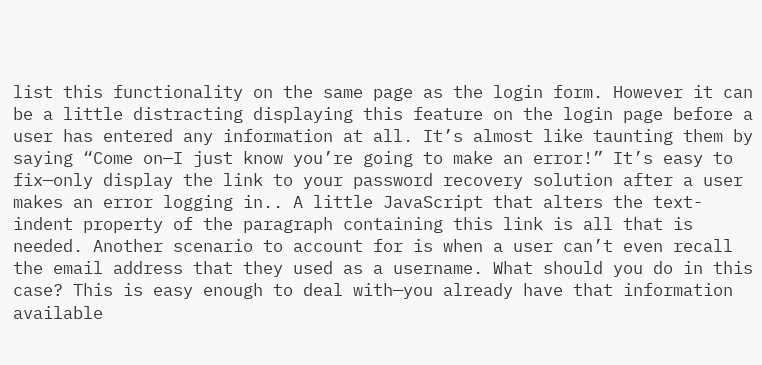list this functionality on the same page as the login form. However it can be a little distracting displaying this feature on the login page before a user has entered any information at all. It’s almost like taunting them by saying “Come on—I just know you’re going to make an error!” It’s easy to fix—only display the link to your password recovery solution after a user makes an error logging in.. A little JavaScript that alters the text-indent property of the paragraph containing this link is all that is needed. Another scenario to account for is when a user can’t even recall the email address that they used as a username. What should you do in this case? This is easy enough to deal with—you already have that information available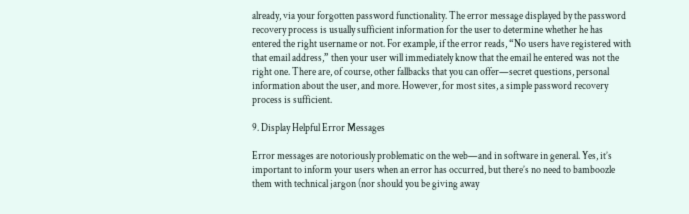already, via your forgotten password functionality. The error message displayed by the password recovery process is usually sufficient information for the user to determine whether he has entered the right username or not. For example, if the error reads, “No users have registered with that email address,” then your user will immediately know that the email he entered was not the right one. There are, of course, other fallbacks that you can offer—secret questions, personal information about the user, and more. However, for most sites, a simple password recovery process is sufficient.

9. Display Helpful Error Messages

Error messages are notoriously problematic on the web—and in software in general. Yes, it’s important to inform your users when an error has occurred, but there’s no need to bamboozle them with technical jargon (nor should you be giving away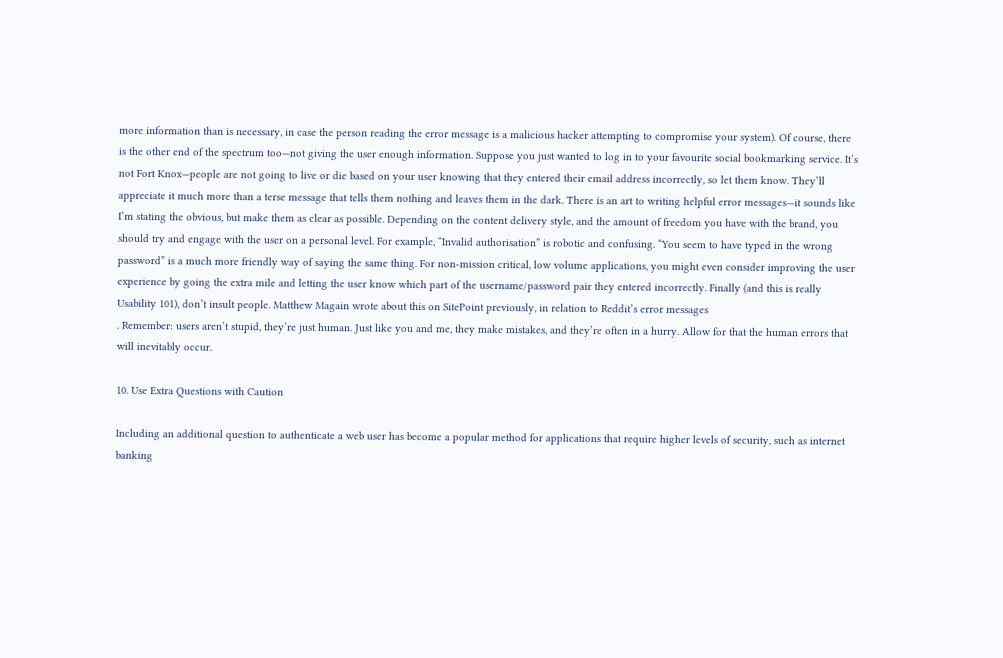more information than is necessary, in case the person reading the error message is a malicious hacker attempting to compromise your system). Of course, there is the other end of the spectrum too—not giving the user enough information. Suppose you just wanted to log in to your favourite social bookmarking service. It’s not Fort Knox—people are not going to live or die based on your user knowing that they entered their email address incorrectly, so let them know. They’ll appreciate it much more than a terse message that tells them nothing and leaves them in the dark. There is an art to writing helpful error messages—it sounds like I’m stating the obvious, but make them as clear as possible. Depending on the content delivery style, and the amount of freedom you have with the brand, you should try and engage with the user on a personal level. For example, “Invalid authorisation” is robotic and confusing. “You seem to have typed in the wrong password” is a much more friendly way of saying the same thing. For non-mission critical, low volume applications, you might even consider improving the user experience by going the extra mile and letting the user know which part of the username/password pair they entered incorrectly. Finally (and this is really Usability 101), don’t insult people. Matthew Magain wrote about this on SitePoint previously, in relation to Reddit’s error messages
. Remember: users aren’t stupid, they’re just human. Just like you and me, they make mistakes, and they’re often in a hurry. Allow for that the human errors that will inevitably occur.

10. Use Extra Questions with Caution

Including an additional question to authenticate a web user has become a popular method for applications that require higher levels of security, such as internet banking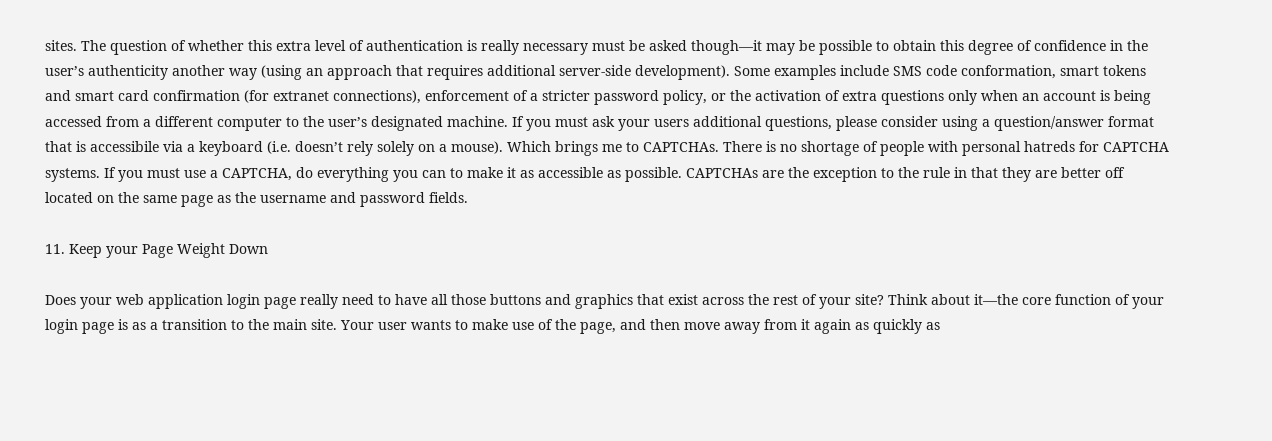sites. The question of whether this extra level of authentication is really necessary must be asked though—it may be possible to obtain this degree of confidence in the user’s authenticity another way (using an approach that requires additional server-side development). Some examples include SMS code conformation, smart tokens and smart card confirmation (for extranet connections), enforcement of a stricter password policy, or the activation of extra questions only when an account is being accessed from a different computer to the user’s designated machine. If you must ask your users additional questions, please consider using a question/answer format that is accessibile via a keyboard (i.e. doesn’t rely solely on a mouse). Which brings me to CAPTCHAs. There is no shortage of people with personal hatreds for CAPTCHA systems. If you must use a CAPTCHA, do everything you can to make it as accessible as possible. CAPTCHAs are the exception to the rule in that they are better off located on the same page as the username and password fields.

11. Keep your Page Weight Down

Does your web application login page really need to have all those buttons and graphics that exist across the rest of your site? Think about it—the core function of your login page is as a transition to the main site. Your user wants to make use of the page, and then move away from it again as quickly as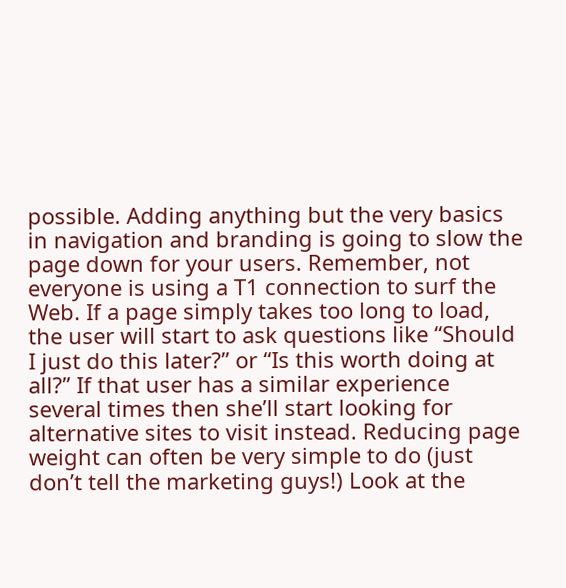possible. Adding anything but the very basics in navigation and branding is going to slow the page down for your users. Remember, not everyone is using a T1 connection to surf the Web. If a page simply takes too long to load, the user will start to ask questions like “Should I just do this later?” or “Is this worth doing at all?” If that user has a similar experience several times then she’ll start looking for alternative sites to visit instead. Reducing page weight can often be very simple to do (just don’t tell the marketing guys!) Look at the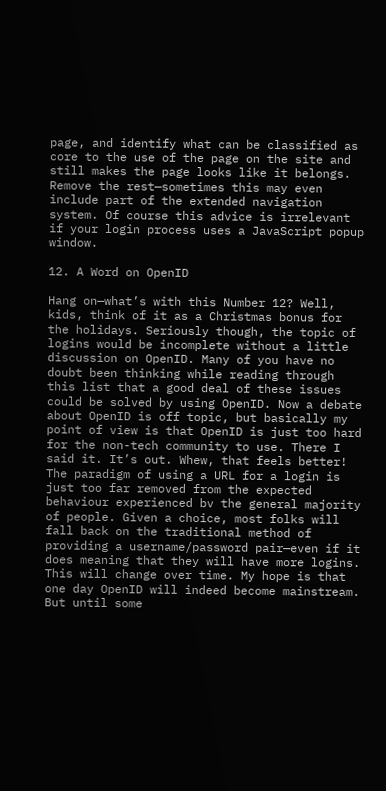page, and identify what can be classified as core to the use of the page on the site and still makes the page looks like it belongs. Remove the rest—sometimes this may even include part of the extended navigation system. Of course this advice is irrelevant if your login process uses a JavaScript popup window.

12. A Word on OpenID

Hang on—what’s with this Number 12? Well, kids, think of it as a Christmas bonus for the holidays. Seriously though, the topic of logins would be incomplete without a little discussion on OpenID. Many of you have no doubt been thinking while reading through this list that a good deal of these issues could be solved by using OpenID. Now a debate about OpenID is off topic, but basically my point of view is that OpenID is just too hard for the non-tech community to use. There I said it. It’s out. Whew, that feels better! The paradigm of using a URL for a login is just too far removed from the expected behaviour experienced bv the general majority of people. Given a choice, most folks will fall back on the traditional method of providing a username/password pair—even if it does meaning that they will have more logins. This will change over time. My hope is that one day OpenID will indeed become mainstream. But until some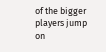of the bigger players jump on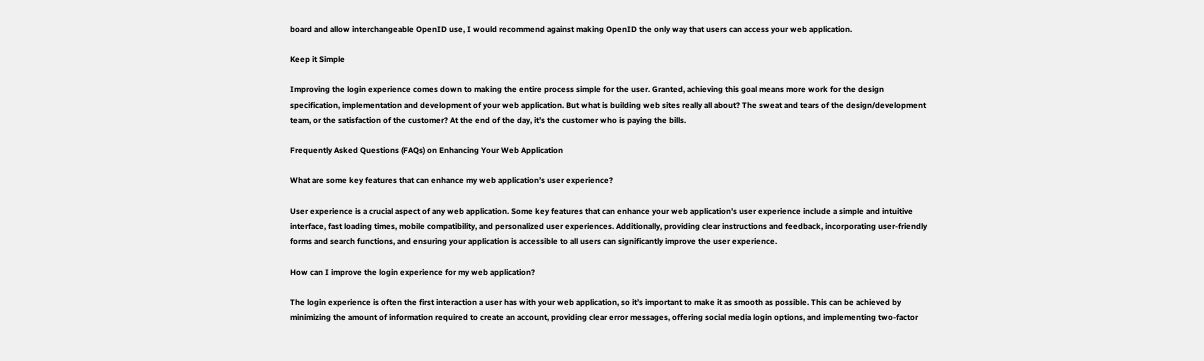board and allow interchangeable OpenID use, I would recommend against making OpenID the only way that users can access your web application.

Keep it Simple

Improving the login experience comes down to making the entire process simple for the user. Granted, achieving this goal means more work for the design specification, implementation and development of your web application. But what is building web sites really all about? The sweat and tears of the design/development team, or the satisfaction of the customer? At the end of the day, it’s the customer who is paying the bills.

Frequently Asked Questions (FAQs) on Enhancing Your Web Application

What are some key features that can enhance my web application’s user experience?

User experience is a crucial aspect of any web application. Some key features that can enhance your web application’s user experience include a simple and intuitive interface, fast loading times, mobile compatibility, and personalized user experiences. Additionally, providing clear instructions and feedback, incorporating user-friendly forms and search functions, and ensuring your application is accessible to all users can significantly improve the user experience.

How can I improve the login experience for my web application?

The login experience is often the first interaction a user has with your web application, so it’s important to make it as smooth as possible. This can be achieved by minimizing the amount of information required to create an account, providing clear error messages, offering social media login options, and implementing two-factor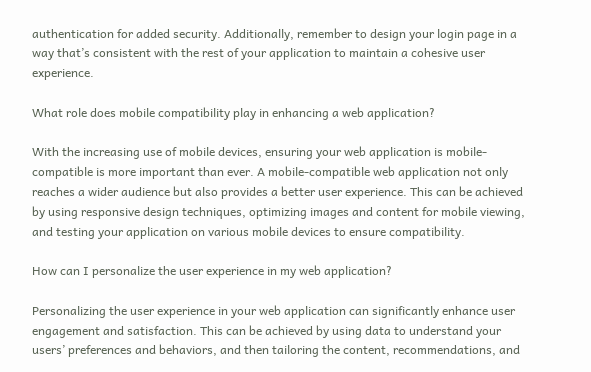authentication for added security. Additionally, remember to design your login page in a way that’s consistent with the rest of your application to maintain a cohesive user experience.

What role does mobile compatibility play in enhancing a web application?

With the increasing use of mobile devices, ensuring your web application is mobile-compatible is more important than ever. A mobile-compatible web application not only reaches a wider audience but also provides a better user experience. This can be achieved by using responsive design techniques, optimizing images and content for mobile viewing, and testing your application on various mobile devices to ensure compatibility.

How can I personalize the user experience in my web application?

Personalizing the user experience in your web application can significantly enhance user engagement and satisfaction. This can be achieved by using data to understand your users’ preferences and behaviors, and then tailoring the content, recommendations, and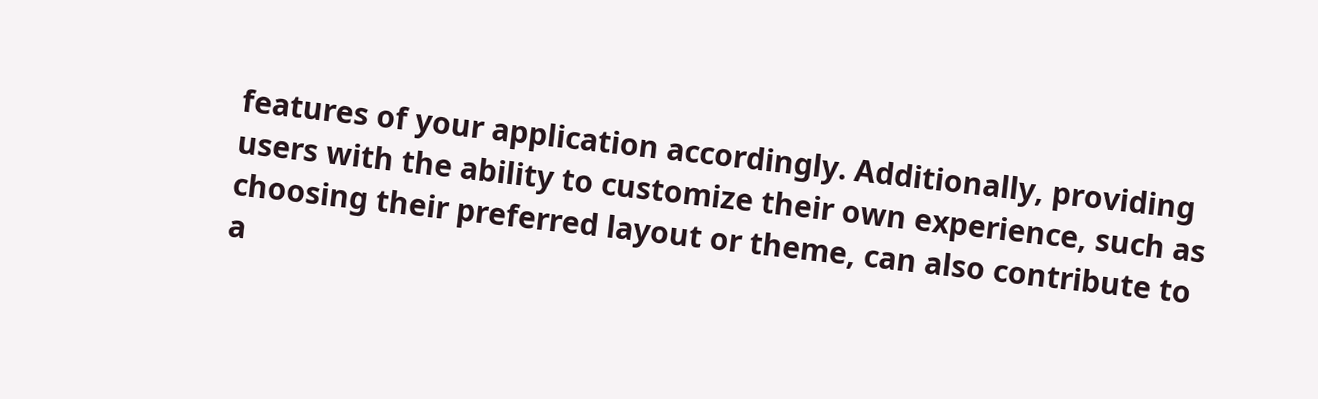features of your application accordingly. Additionally, providing users with the ability to customize their own experience, such as choosing their preferred layout or theme, can also contribute to a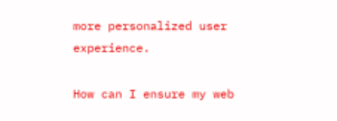more personalized user experience.

How can I ensure my web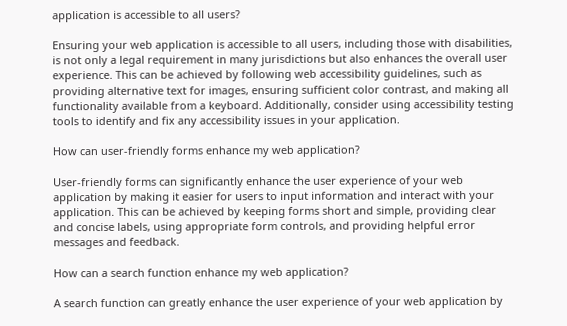application is accessible to all users?

Ensuring your web application is accessible to all users, including those with disabilities, is not only a legal requirement in many jurisdictions but also enhances the overall user experience. This can be achieved by following web accessibility guidelines, such as providing alternative text for images, ensuring sufficient color contrast, and making all functionality available from a keyboard. Additionally, consider using accessibility testing tools to identify and fix any accessibility issues in your application.

How can user-friendly forms enhance my web application?

User-friendly forms can significantly enhance the user experience of your web application by making it easier for users to input information and interact with your application. This can be achieved by keeping forms short and simple, providing clear and concise labels, using appropriate form controls, and providing helpful error messages and feedback.

How can a search function enhance my web application?

A search function can greatly enhance the user experience of your web application by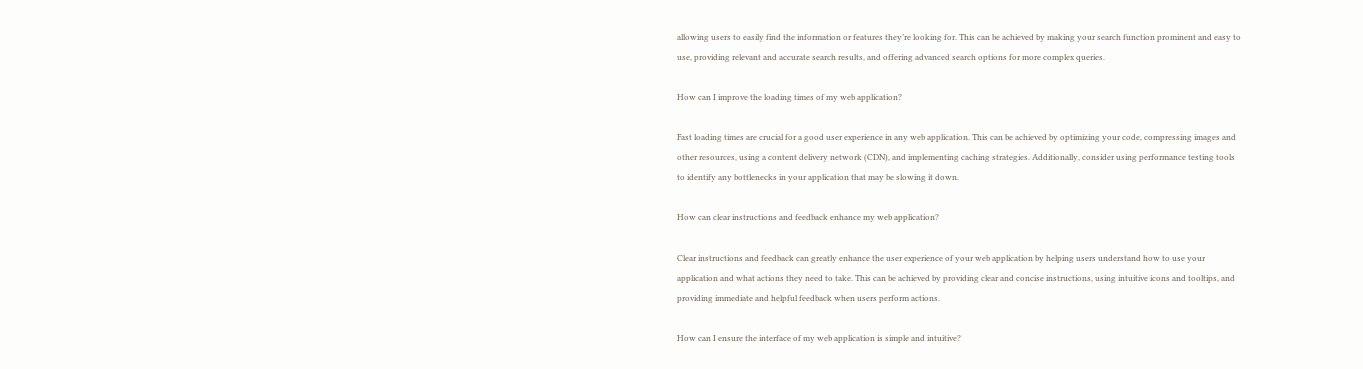allowing users to easily find the information or features they’re looking for. This can be achieved by making your search function prominent and easy to use, providing relevant and accurate search results, and offering advanced search options for more complex queries.

How can I improve the loading times of my web application?

Fast loading times are crucial for a good user experience in any web application. This can be achieved by optimizing your code, compressing images and other resources, using a content delivery network (CDN), and implementing caching strategies. Additionally, consider using performance testing tools to identify any bottlenecks in your application that may be slowing it down.

How can clear instructions and feedback enhance my web application?

Clear instructions and feedback can greatly enhance the user experience of your web application by helping users understand how to use your application and what actions they need to take. This can be achieved by providing clear and concise instructions, using intuitive icons and tooltips, and providing immediate and helpful feedback when users perform actions.

How can I ensure the interface of my web application is simple and intuitive?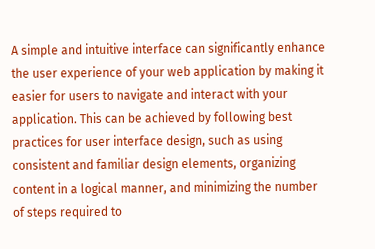A simple and intuitive interface can significantly enhance the user experience of your web application by making it easier for users to navigate and interact with your application. This can be achieved by following best practices for user interface design, such as using consistent and familiar design elements, organizing content in a logical manner, and minimizing the number of steps required to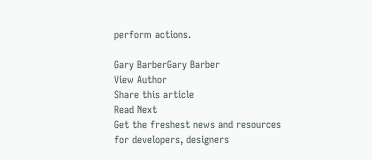perform actions.

Gary BarberGary Barber
View Author
Share this article
Read Next
Get the freshest news and resources for developers, designers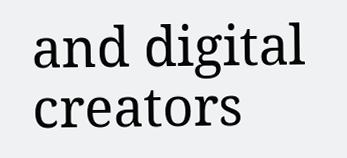and digital creators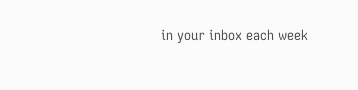in your inbox each week